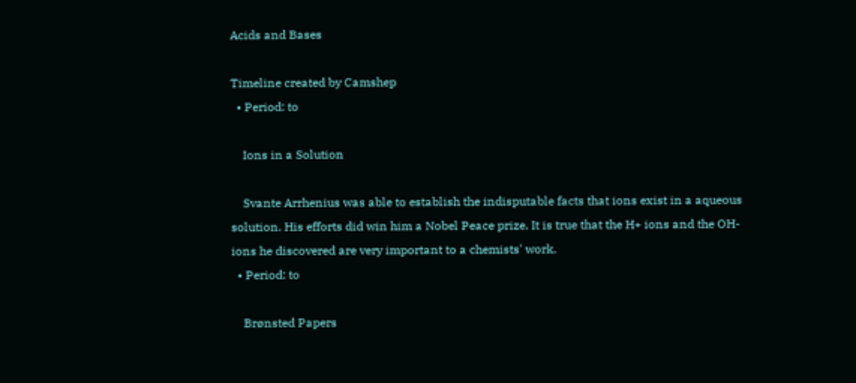Acids and Bases

Timeline created by Camshep
  • Period: to

    Ions in a Solution

    Svante Arrhenius was able to establish the indisputable facts that ions exist in a aqueous solution. His efforts did win him a Nobel Peace prize. It is true that the H+ ions and the OH- ions he discovered are very important to a chemists' work.
  • Period: to

    Brønsted Papers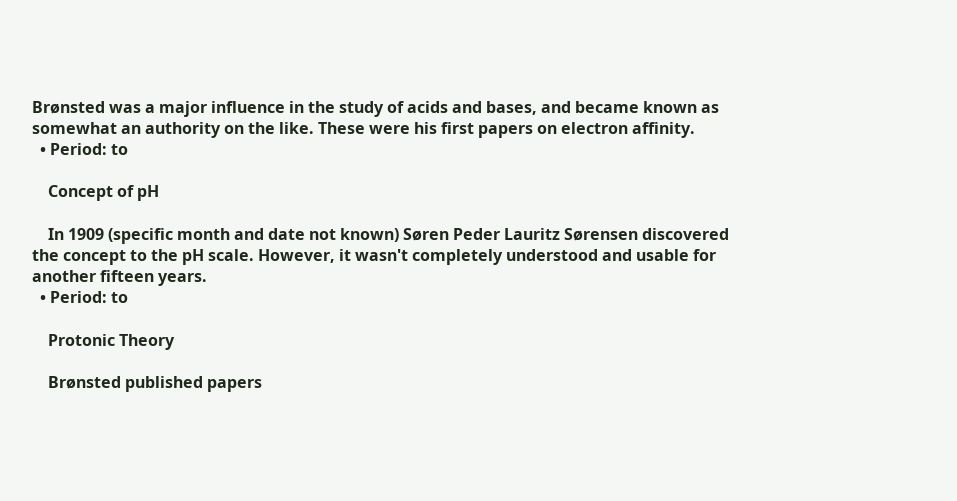Brønsted was a major influence in the study of acids and bases, and became known as somewhat an authority on the like. These were his first papers on electron affinity.
  • Period: to

    Concept of pH

    In 1909 (specific month and date not known) Søren Peder Lauritz Sørensen discovered the concept to the pH scale. However, it wasn't completely understood and usable for another fifteen years.
  • Period: to

    Protonic Theory

    Brønsted published papers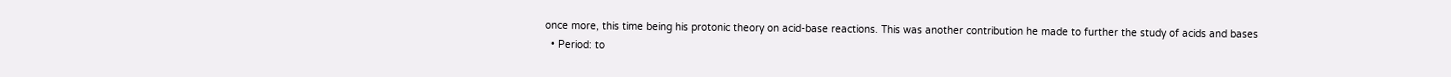once more, this time being his protonic theory on acid-base reactions. This was another contribution he made to further the study of acids and bases
  • Period: to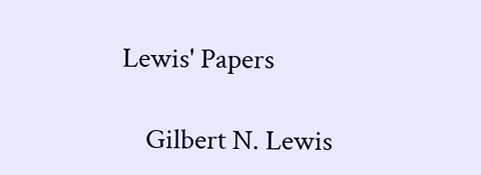Lewis' Papers

    Gilbert N. Lewis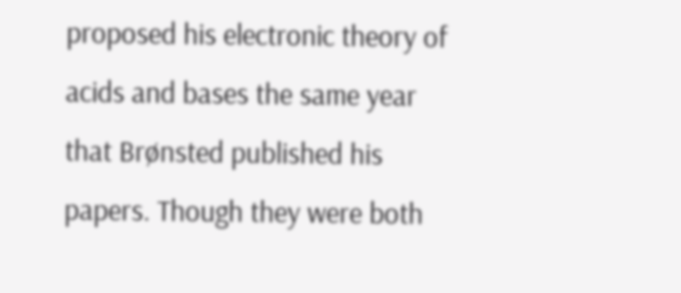proposed his electronic theory of acids and bases the same year that Brønsted published his papers. Though they were both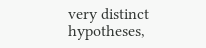very distinct hypotheses,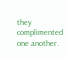they complimented one another.